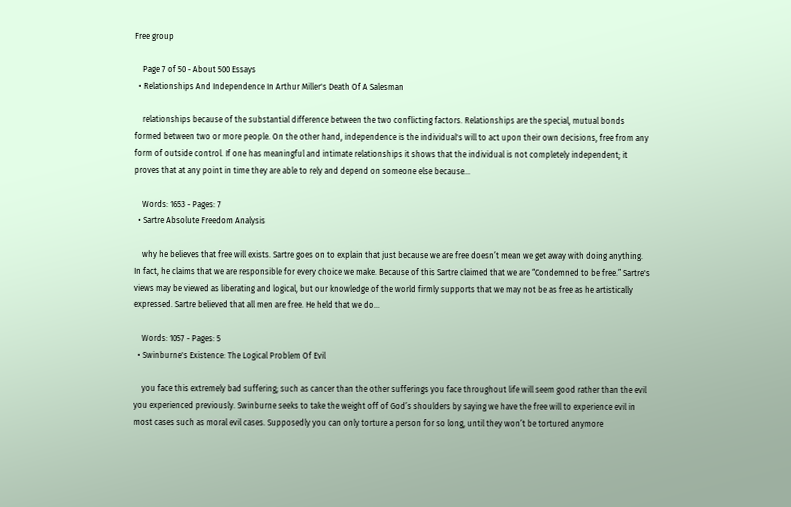Free group

    Page 7 of 50 - About 500 Essays
  • Relationships And Independence In Arthur Miller's Death Of A Salesman

    relationships because of the substantial difference between the two conflicting factors. Relationships are the special, mutual bonds formed between two or more people. On the other hand, independence is the individual's will to act upon their own decisions, free from any form of outside control. If one has meaningful and intimate relationships it shows that the individual is not completely independent; it proves that at any point in time they are able to rely and depend on someone else because…

    Words: 1653 - Pages: 7
  • Sartre Absolute Freedom Analysis

    why he believes that free will exists. Sartre goes on to explain that just because we are free doesn’t mean we get away with doing anything. In fact, he claims that we are responsible for every choice we make. Because of this Sartre claimed that we are “Condemned to be free.” Sartre's views may be viewed as liberating and logical, but our knowledge of the world firmly supports that we may not be as free as he artistically expressed. Sartre believed that all men are free. He held that we do…

    Words: 1057 - Pages: 5
  • Swinburne's Existence: The Logical Problem Of Evil

    you face this extremely bad suffering; such as cancer than the other sufferings you face throughout life will seem good rather than the evil you experienced previously. Swinburne seeks to take the weight off of God’s shoulders by saying we have the free will to experience evil in most cases such as moral evil cases. Supposedly you can only torture a person for so long, until they won’t be tortured anymore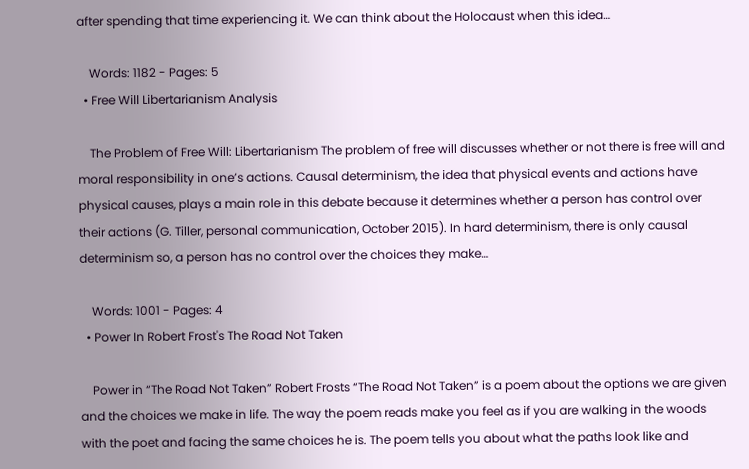after spending that time experiencing it. We can think about the Holocaust when this idea…

    Words: 1182 - Pages: 5
  • Free Will Libertarianism Analysis

    The Problem of Free Will: Libertarianism The problem of free will discusses whether or not there is free will and moral responsibility in one’s actions. Causal determinism, the idea that physical events and actions have physical causes, plays a main role in this debate because it determines whether a person has control over their actions (G. Tiller, personal communication, October 2015). In hard determinism, there is only causal determinism so, a person has no control over the choices they make…

    Words: 1001 - Pages: 4
  • Power In Robert Frost's The Road Not Taken

    Power in “The Road Not Taken” Robert Frosts “The Road Not Taken” is a poem about the options we are given and the choices we make in life. The way the poem reads make you feel as if you are walking in the woods with the poet and facing the same choices he is. The poem tells you about what the paths look like and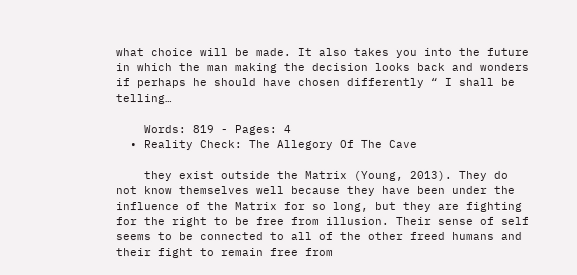what choice will be made. It also takes you into the future in which the man making the decision looks back and wonders if perhaps he should have chosen differently “ I shall be telling…

    Words: 819 - Pages: 4
  • Reality Check: The Allegory Of The Cave

    they exist outside the Matrix (Young, 2013). They do not know themselves well because they have been under the influence of the Matrix for so long, but they are fighting for the right to be free from illusion. Their sense of self seems to be connected to all of the other freed humans and their fight to remain free from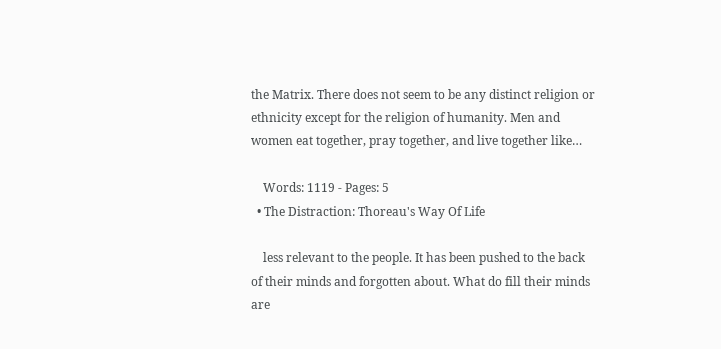the Matrix. There does not seem to be any distinct religion or ethnicity except for the religion of humanity. Men and women eat together, pray together, and live together like…

    Words: 1119 - Pages: 5
  • The Distraction: Thoreau's Way Of Life

    less relevant to the people. It has been pushed to the back of their minds and forgotten about. What do fill their minds are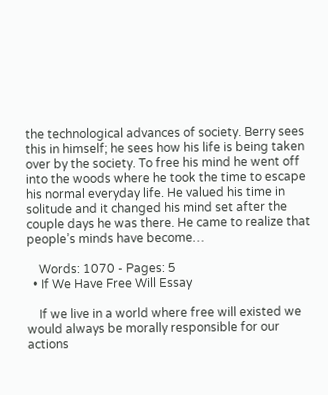the technological advances of society. Berry sees this in himself; he sees how his life is being taken over by the society. To free his mind he went off into the woods where he took the time to escape his normal everyday life. He valued his time in solitude and it changed his mind set after the couple days he was there. He came to realize that people’s minds have become…

    Words: 1070 - Pages: 5
  • If We Have Free Will Essay

    If we live in a world where free will existed we would always be morally responsible for our actions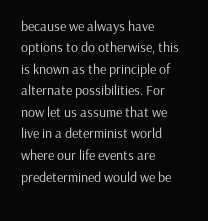because we always have options to do otherwise, this is known as the principle of alternate possibilities. For now let us assume that we live in a determinist world where our life events are predetermined would we be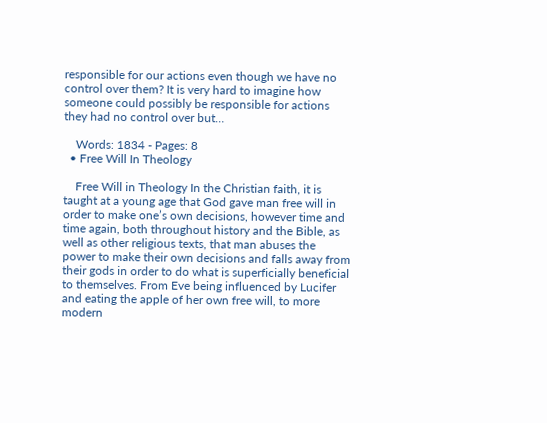responsible for our actions even though we have no control over them? It is very hard to imagine how someone could possibly be responsible for actions they had no control over but…

    Words: 1834 - Pages: 8
  • Free Will In Theology

    Free Will in Theology In the Christian faith, it is taught at a young age that God gave man free will in order to make one’s own decisions, however time and time again, both throughout history and the Bible, as well as other religious texts, that man abuses the power to make their own decisions and falls away from their gods in order to do what is superficially beneficial to themselves. From Eve being influenced by Lucifer and eating the apple of her own free will, to more modern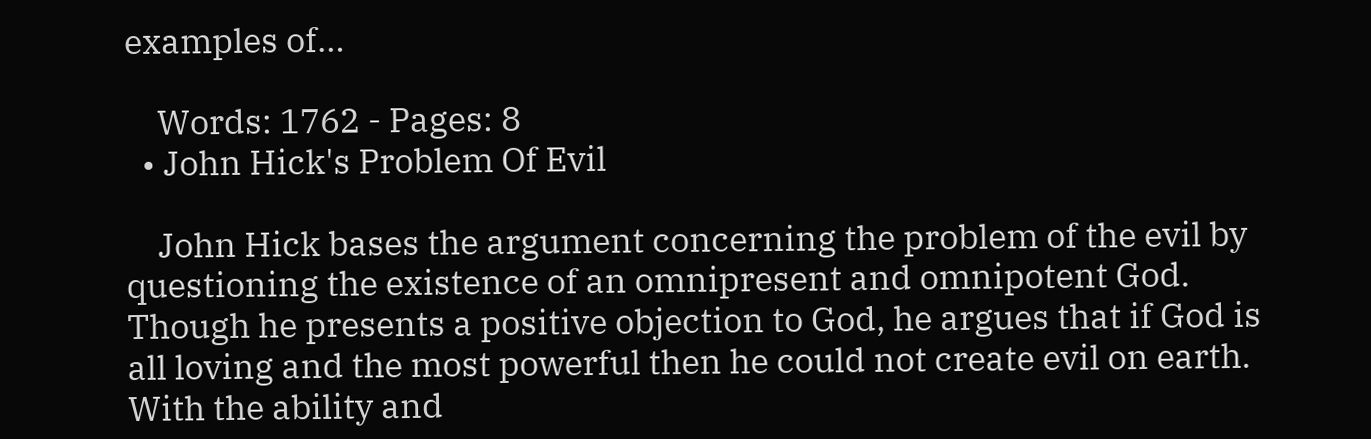examples of…

    Words: 1762 - Pages: 8
  • John Hick's Problem Of Evil

    John Hick bases the argument concerning the problem of the evil by questioning the existence of an omnipresent and omnipotent God. Though he presents a positive objection to God, he argues that if God is all loving and the most powerful then he could not create evil on earth. With the ability and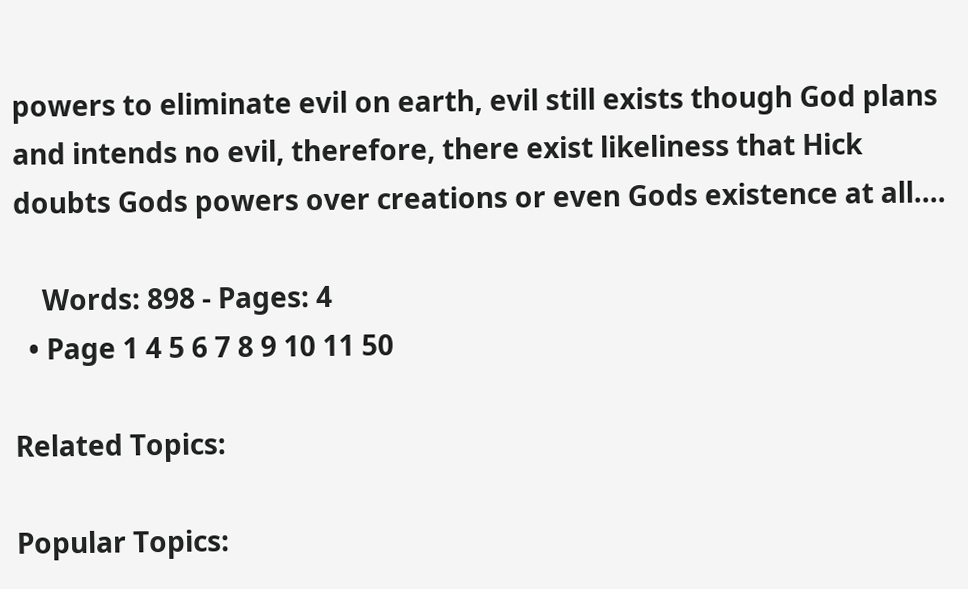powers to eliminate evil on earth, evil still exists though God plans and intends no evil, therefore, there exist likeliness that Hick doubts Gods powers over creations or even Gods existence at all.…

    Words: 898 - Pages: 4
  • Page 1 4 5 6 7 8 9 10 11 50

Related Topics:

Popular Topics: